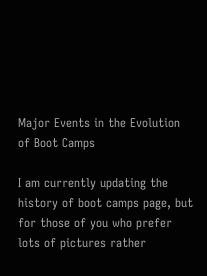Major Events in the Evolution of Boot Camps

I am currently updating the history of boot camps page, but for those of you who prefer lots of pictures rather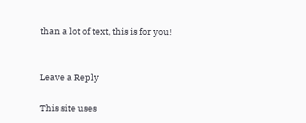than a lot of text, this is for you!


Leave a Reply

This site uses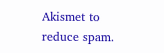Akismet to reduce spam.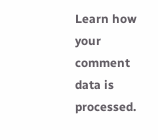Learn how your comment data is processed.